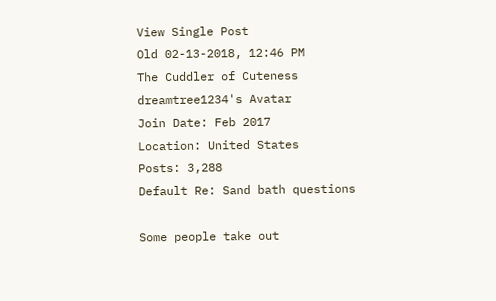View Single Post
Old 02-13-2018, 12:46 PM
The Cuddler of Cuteness
dreamtree1234's Avatar
Join Date: Feb 2017
Location: United States
Posts: 3,288
Default Re: Sand bath questions

Some people take out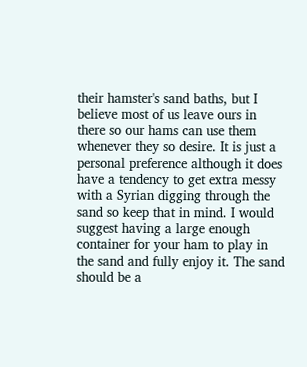their hamster's sand baths, but I believe most of us leave ours in there so our hams can use them whenever they so desire. It is just a personal preference although it does have a tendency to get extra messy with a Syrian digging through the sand so keep that in mind. I would suggest having a large enough container for your ham to play in the sand and fully enjoy it. The sand should be a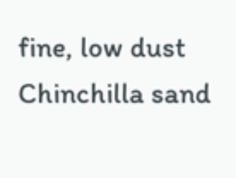fine, low dust Chinchilla sand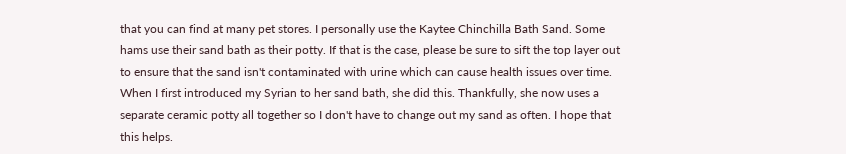that you can find at many pet stores. I personally use the Kaytee Chinchilla Bath Sand. Some hams use their sand bath as their potty. If that is the case, please be sure to sift the top layer out to ensure that the sand isn't contaminated with urine which can cause health issues over time. When I first introduced my Syrian to her sand bath, she did this. Thankfully, she now uses a separate ceramic potty all together so I don't have to change out my sand as often. I hope that this helps.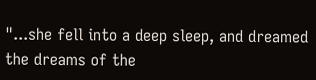"...she fell into a deep sleep, and dreamed the dreams of the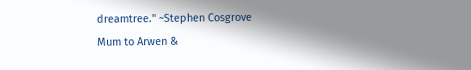dreamtree." ~Stephen Cosgrove
Mum to Arwen &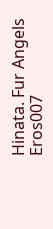Hinata. Fur Angels Eros007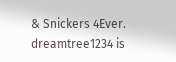& Snickers 4Ever.
dreamtree1234 is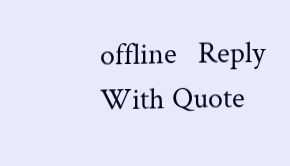offline   Reply With Quote